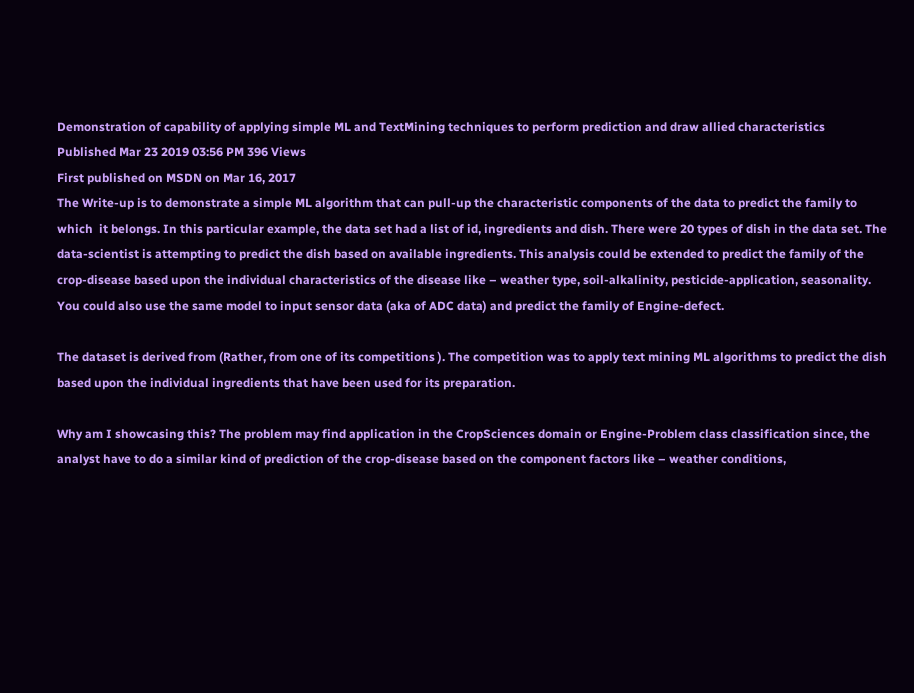Demonstration of capability of applying simple ML and TextMining techniques to perform prediction and draw allied characteristics
Published Mar 23 2019 03:56 PM 396 Views
First published on MSDN on Mar 16, 2017
The Write-up is to demonstrate a simple ML algorithm that can pull-up the characteristic components of the data to predict the family to which  it belongs. In this particular example, the data set had a list of id, ingredients and dish. There were 20 types of dish in the data set. The data-scientist is attempting to predict the dish based on available ingredients. This analysis could be extended to predict the family of the crop-disease based upon the individual characteristics of the disease like – weather type, soil-alkalinity, pesticide-application, seasonality. You could also use the same model to input sensor data (aka of ADC data) and predict the family of Engine-defect.

The dataset is derived from (Rather, from one of its competitions ). The competition was to apply text mining ML algorithms to predict the dish based upon the individual ingredients that have been used for its preparation.

Why am I showcasing this? The problem may find application in the CropSciences domain or Engine-Problem class classification since, the analyst have to do a similar kind of prediction of the crop-disease based on the component factors like – weather conditions,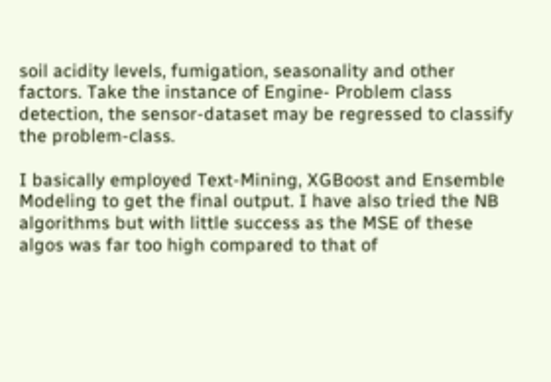soil acidity levels, fumigation, seasonality and other factors. Take the instance of Engine- Problem class detection, the sensor-dataset may be regressed to classify the problem-class.

I basically employed Text-Mining, XGBoost and Ensemble Modeling to get the final output. I have also tried the NB algorithms but with little success as the MSE of these algos was far too high compared to that of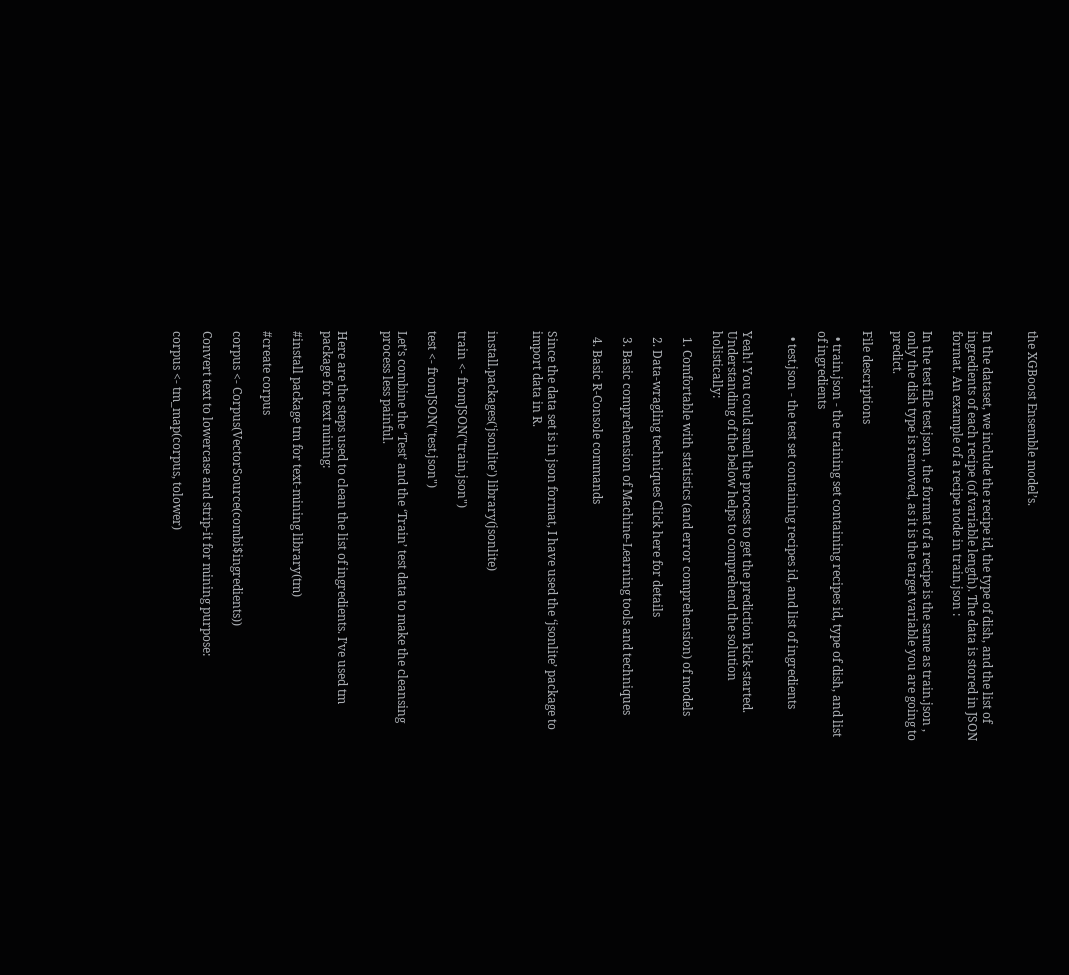the XGBoost Ensemble model’s.


In the dataset, we include the recipe id, the type of dish, and the list of ingredients of each recipe (of variable length). The data is stored in JSON format. An example of a recipe node in train.json :

In the test file test.json , the format of a recipe is the same as train.json , only the dish type is removed, as it is the target variable you are going to predict.

File descriptions

  • train.json - the training set containing recipes id, type of dish, and list of ingredients

  • test.json - the test set containing recipes id, and list of ingredients


Yeah! You could smell the process to get the prediction kick-started. Understanding of the below helps to comprehend the solution holistically:

  1. Comfortable with statistics (and error comprehension) of models

  2. Data-wragling techniques Click here for details

  3. Basic comprehension of Machine-Learning tools and techniques

  4. Basic R-Console commands


Since the data set is in json format, I have used the ‘jsonlite’ package to import data in R.


install.packages('jsonlite') library(jsonlite)

train <- fromJSON("train.json")

test <- fromJSON("test.json")

Let’s combine the ‘Test’ and the ‘Train’ test data to make the cleansing process less painful.


Here are the steps used to clean the list of ingredients. I’ve used tm package for text mining:

#install package tm for text-mining library(tm)

#create corpus

corpus <- Corpus(VectorSource(combi$ingredients))

Convert text to lowercase and strip-it for mining purpose:

corpus <- tm_map(corpus, tolower)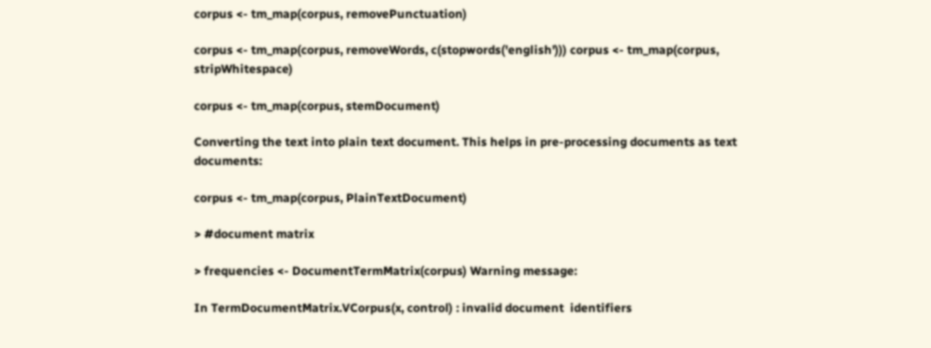corpus <- tm_map(corpus, removePunctuation)

corpus <- tm_map(corpus, removeWords, c(stopwords('english'))) corpus <- tm_map(corpus, stripWhitespace)

corpus <- tm_map(corpus, stemDocument)

Converting the text into plain text document. This helps in pre-processing documents as text documents:

corpus <- tm_map(corpus, PlainTextDocument)

> #document matrix

> frequencies <- DocumentTermMatrix(corpus) Warning message:

In TermDocumentMatrix.VCorpus(x, control) : invalid document  identifiers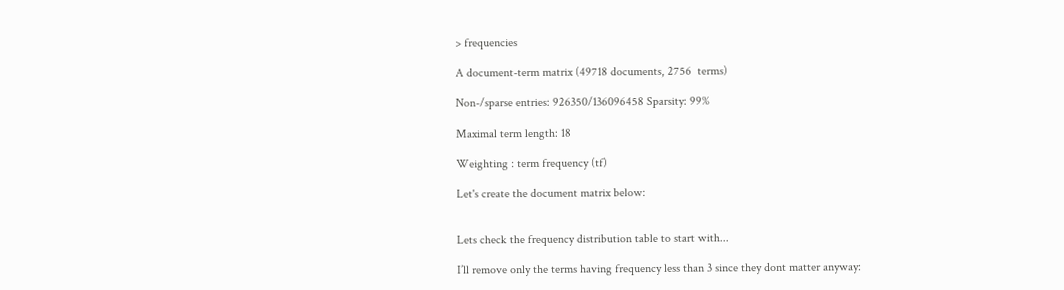> frequencies

A document-term matrix (49718 documents, 2756  terms)

Non-/sparse entries: 926350/136096458 Sparsity: 99%

Maximal term length: 18

Weighting : term frequency (tf)

Let's create the document matrix below:


Lets check the frequency distribution table to start with...

I’ll remove only the terms having frequency less than 3 since they dont matter anyway: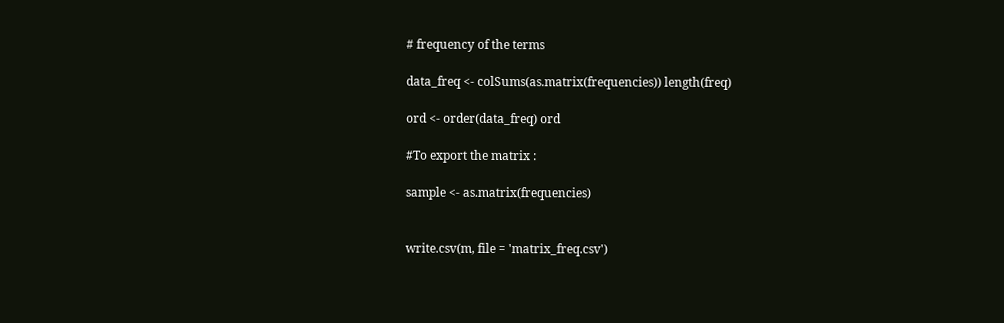# frequency of the terms

data_freq <- colSums(as.matrix(frequencies)) length(freq)

ord <- order(data_freq) ord

#To export the matrix :

sample <- as.matrix(frequencies)


write.csv(m, file = 'matrix_freq.csv')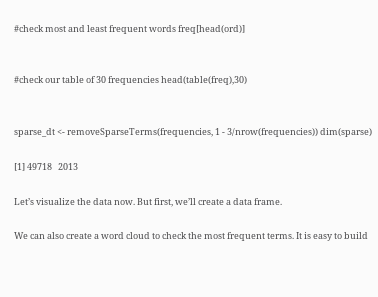#check most and least frequent words freq[head(ord)]


#check our table of 30 frequencies head(table(freq),30)


sparse_dt <- removeSparseTerms(frequencies, 1 - 3/nrow(frequencies)) dim(sparse)

[1] 49718   2013

Let’s visualize the data now. But first, we’ll create a data frame.

We can also create a word cloud to check the most frequent terms. It is easy to build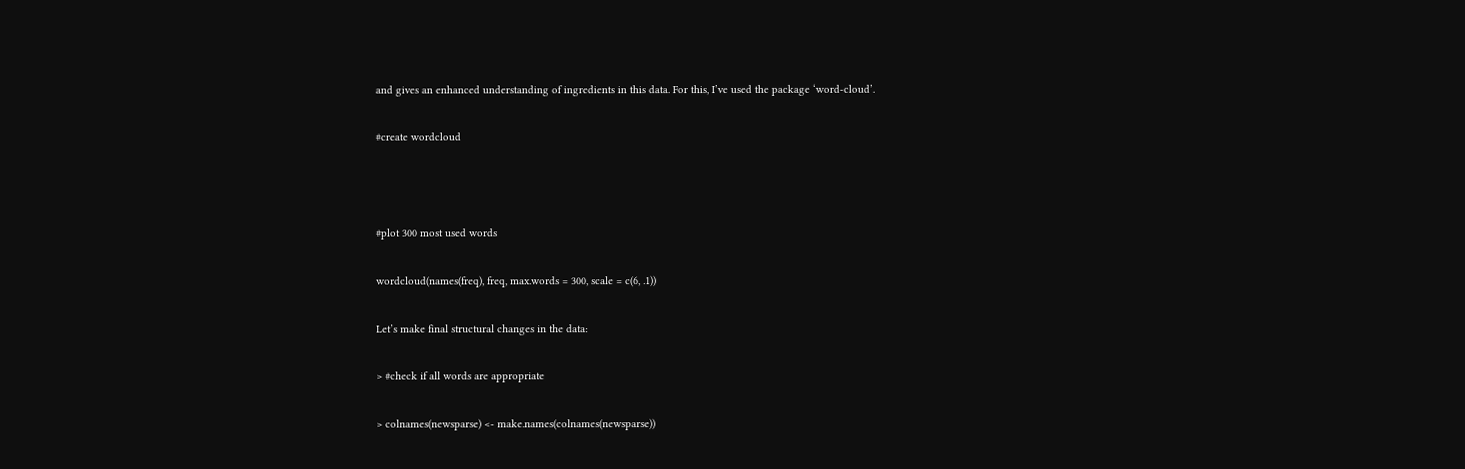and gives an enhanced understanding of ingredients in this data. For this, I’ve used the package ‘word-cloud’.

#create wordcloud



#plot 300 most used words

wordcloud(names(freq), freq, max.words = 300, scale = c(6, .1))

Let’s make final structural changes in the data:

> #check if all words are appropriate

> colnames(newsparse) <- make.names(colnames(newsparse))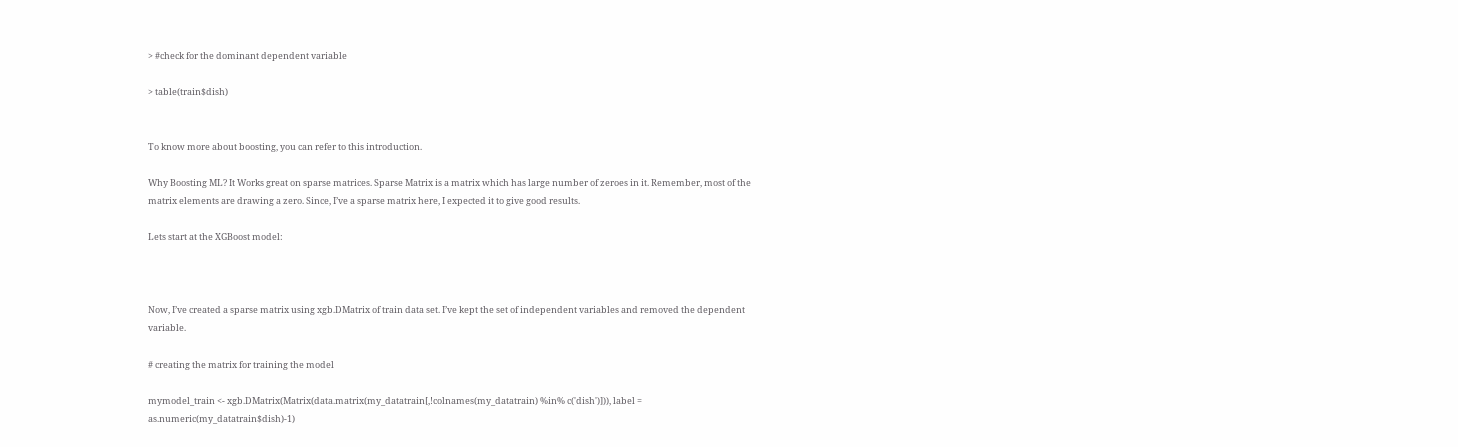> #check for the dominant dependent variable

> table(train$dish)


To know more about boosting, you can refer to this introduction.

Why Boosting ML? It Works great on sparse matrices. Sparse Matrix is a matrix which has large number of zeroes in it. Remember, most of the matrix elements are drawing a zero. Since, I’ve a sparse matrix here, I expected it to give good results.

Lets start at the XGBoost model:



Now, I’ve created a sparse matrix using xgb.DMatrix of train data set. I’ve kept the set of independent variables and removed the dependent variable.

# creating the matrix for training the model

mymodel_train <- xgb.DMatrix(Matrix(data.matrix(my_datatrain[,!colnames(my_datatrain) %in% c('dish')])), label = as.numeric(my_datatrain$dish)-1)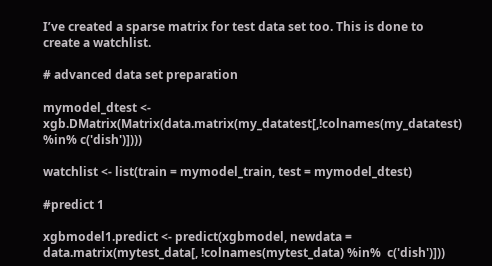I’ve created a sparse matrix for test data set too. This is done to create a watchlist.

# advanced data set preparation

mymodel_dtest <- xgb.DMatrix(Matrix(data.matrix(my_datatest[,!colnames(my_datatest) %in% c('dish')])))

watchlist <- list(train = mymodel_train, test = mymodel_dtest)

#predict 1

xgbmodel1.predict <- predict(xgbmodel, newdata = data.matrix(mytest_data[, !colnames(mytest_data) %in%  c('dish')]))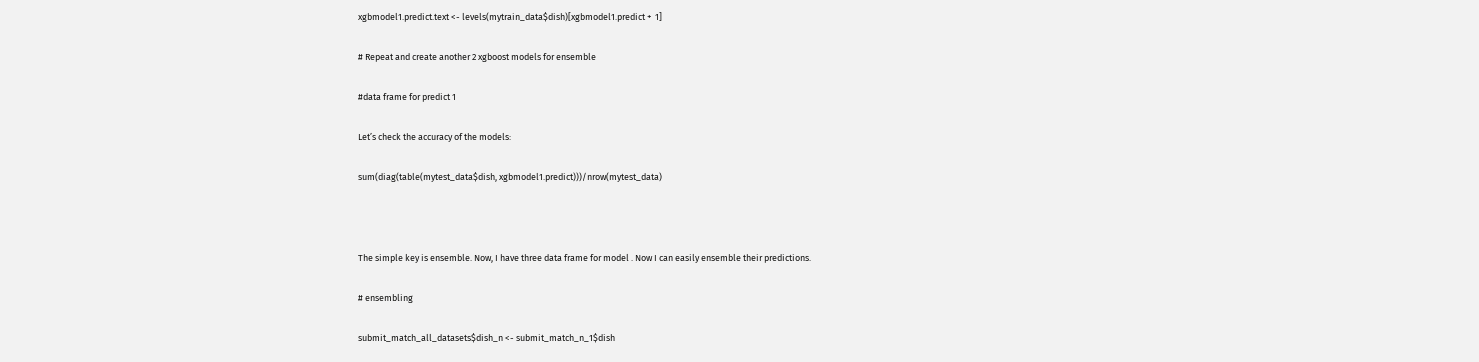xgbmodel1.predict.text <- levels(mytrain_data$dish)[xgbmodel1.predict +  1]

# Repeat and create another 2 xgboost models for ensemble

#data frame for predict 1

Let’s check the accuracy of the models:

sum(diag(table(mytest_data$dish, xgbmodel1.predict)))/nrow(mytest_data)



The simple key is ensemble. Now, I have three data frame for model . Now I can easily ensemble their predictions.

# ensembling

submit_match_all_datasets$dish_n <- submit_match_n_1$dish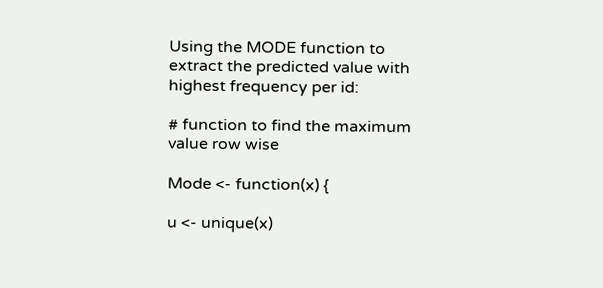Using the MODE function to extract the predicted value with highest frequency per id:

# function to find the maximum value row wise

Mode <- function(x) {

u <- unique(x)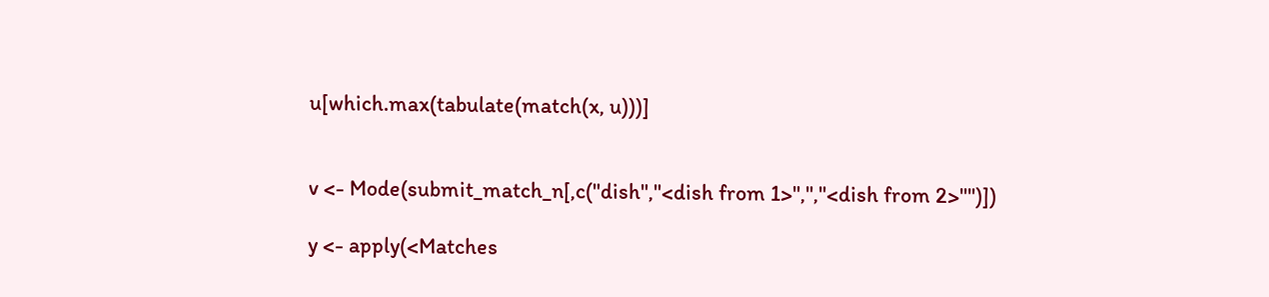u[which.max(tabulate(match(x, u)))]


v <- Mode(submit_match_n[,c("dish","<dish from 1>",","<dish from 2>"")])

y <- apply(<Matches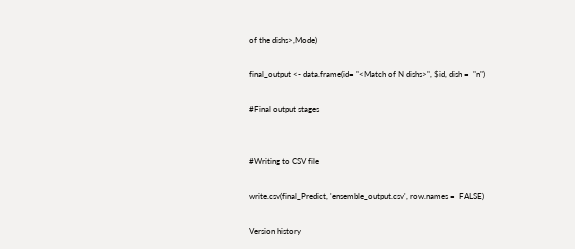of the dishs>,Mode)

final_output <- data.frame(id= "<Match of N dishs>", $id, dish =  "n")

#Final output stages


#Writing to CSV file

write.csv(final_Predict, 'ensemble_output.csv', row.names =  FALSE)

Version history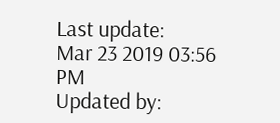Last update:
Mar 23 2019 03:56 PM
Updated by: